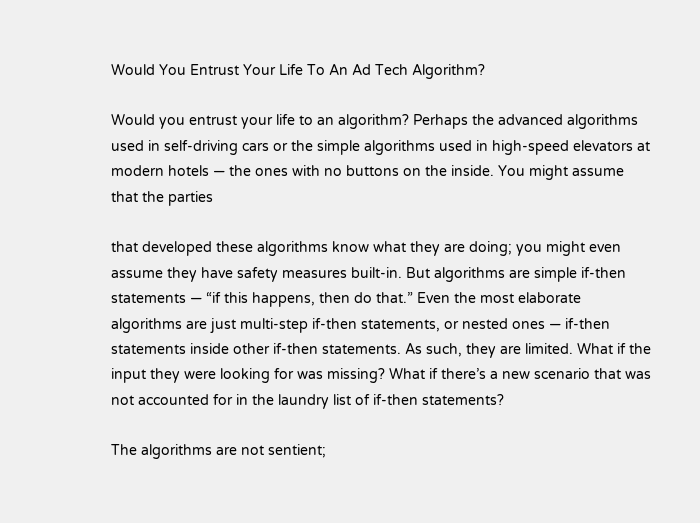Would You Entrust Your Life To An Ad Tech Algorithm?

Would you entrust your life to an algorithm? Perhaps the advanced algorithms used in self-driving cars or the simple algorithms used in high-speed elevators at modern hotels — the ones with no buttons on the inside. You might assume that the parties

that developed these algorithms know what they are doing; you might even assume they have safety measures built-in. But algorithms are simple if-then statements — “if this happens, then do that.” Even the most elaborate algorithms are just multi-step if-then statements, or nested ones — if-then statements inside other if-then statements. As such, they are limited. What if the input they were looking for was missing? What if there’s a new scenario that was not accounted for in the laundry list of if-then statements?

The algorithms are not sentient;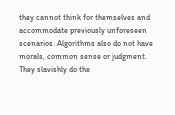they cannot think for themselves and accommodate previously unforeseen scenarios. Algorithms also do not have morals, common sense or judgment. They slavishly do the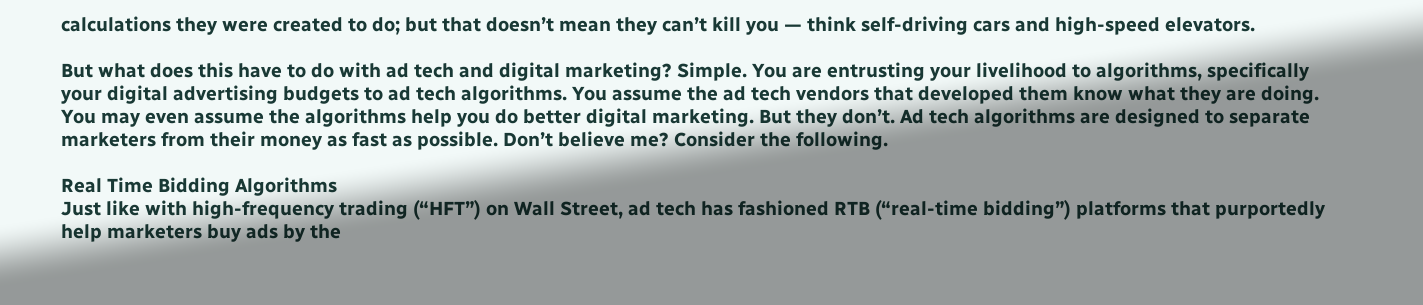calculations they were created to do; but that doesn’t mean they can’t kill you — think self-driving cars and high-speed elevators.

But what does this have to do with ad tech and digital marketing? Simple. You are entrusting your livelihood to algorithms, specifically your digital advertising budgets to ad tech algorithms. You assume the ad tech vendors that developed them know what they are doing. You may even assume the algorithms help you do better digital marketing. But they don’t. Ad tech algorithms are designed to separate marketers from their money as fast as possible. Don’t believe me? Consider the following.

Real Time Bidding Algorithms
Just like with high-frequency trading (“HFT”) on Wall Street, ad tech has fashioned RTB (“real-time bidding”) platforms that purportedly help marketers buy ads by the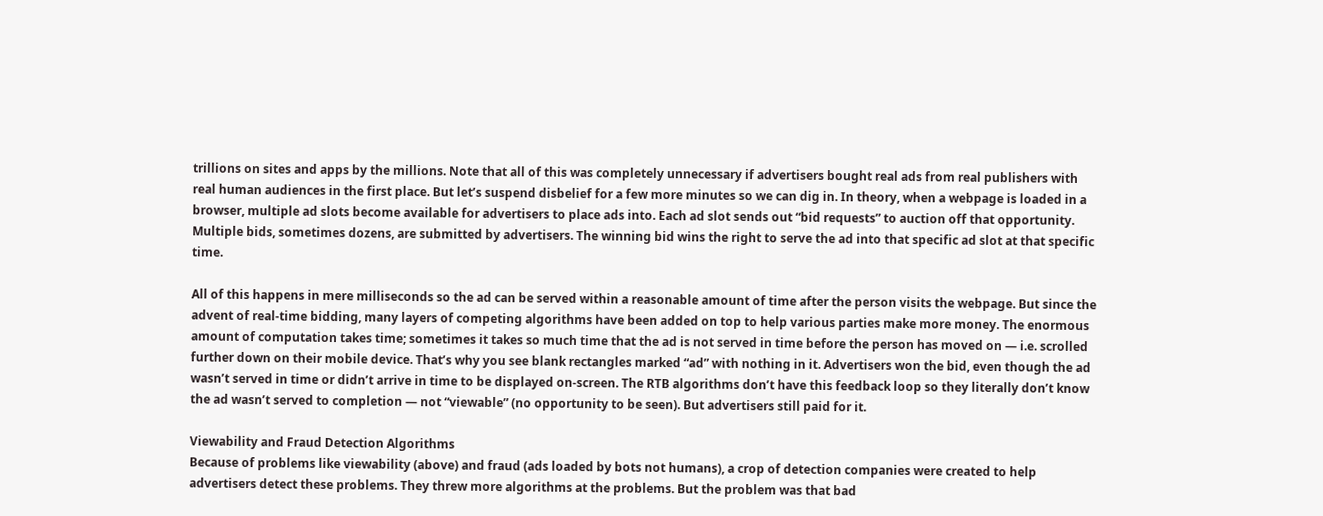trillions on sites and apps by the millions. Note that all of this was completely unnecessary if advertisers bought real ads from real publishers with real human audiences in the first place. But let’s suspend disbelief for a few more minutes so we can dig in. In theory, when a webpage is loaded in a browser, multiple ad slots become available for advertisers to place ads into. Each ad slot sends out “bid requests” to auction off that opportunity. Multiple bids, sometimes dozens, are submitted by advertisers. The winning bid wins the right to serve the ad into that specific ad slot at that specific time.

All of this happens in mere milliseconds so the ad can be served within a reasonable amount of time after the person visits the webpage. But since the advent of real-time bidding, many layers of competing algorithms have been added on top to help various parties make more money. The enormous amount of computation takes time; sometimes it takes so much time that the ad is not served in time before the person has moved on — i.e. scrolled further down on their mobile device. That’s why you see blank rectangles marked “ad” with nothing in it. Advertisers won the bid, even though the ad wasn’t served in time or didn’t arrive in time to be displayed on-screen. The RTB algorithms don’t have this feedback loop so they literally don’t know the ad wasn’t served to completion — not “viewable” (no opportunity to be seen). But advertisers still paid for it.

Viewability and Fraud Detection Algorithms
Because of problems like viewability (above) and fraud (ads loaded by bots not humans), a crop of detection companies were created to help advertisers detect these problems. They threw more algorithms at the problems. But the problem was that bad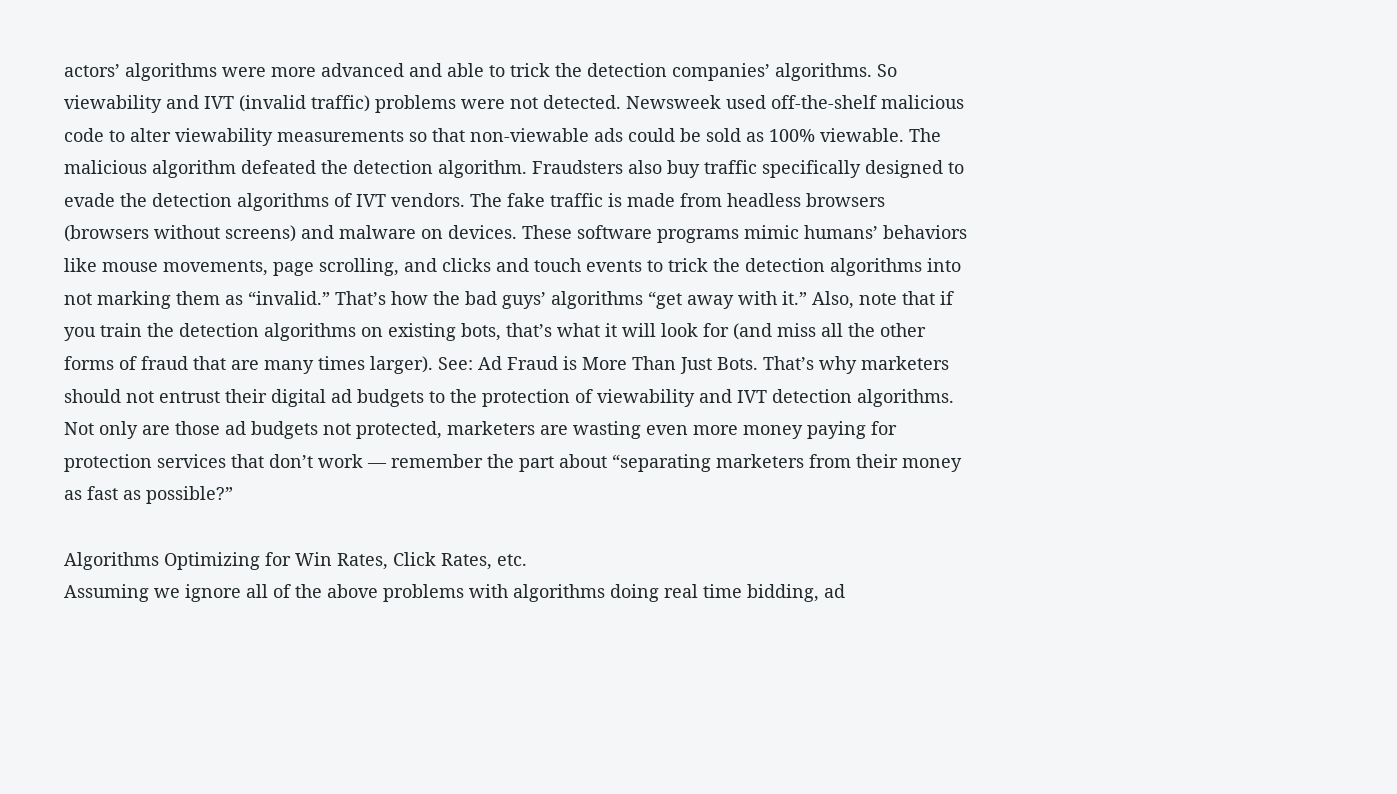actors’ algorithms were more advanced and able to trick the detection companies’ algorithms. So viewability and IVT (invalid traffic) problems were not detected. Newsweek used off-the-shelf malicious code to alter viewability measurements so that non-viewable ads could be sold as 100% viewable. The malicious algorithm defeated the detection algorithm. Fraudsters also buy traffic specifically designed to evade the detection algorithms of IVT vendors. The fake traffic is made from headless browsers (browsers without screens) and malware on devices. These software programs mimic humans’ behaviors like mouse movements, page scrolling, and clicks and touch events to trick the detection algorithms into not marking them as “invalid.” That’s how the bad guys’ algorithms “get away with it.” Also, note that if you train the detection algorithms on existing bots, that’s what it will look for (and miss all the other forms of fraud that are many times larger). See: Ad Fraud is More Than Just Bots. That’s why marketers should not entrust their digital ad budgets to the protection of viewability and IVT detection algorithms. Not only are those ad budgets not protected, marketers are wasting even more money paying for protection services that don’t work — remember the part about “separating marketers from their money as fast as possible?”

Algorithms Optimizing for Win Rates, Click Rates, etc.
Assuming we ignore all of the above problems with algorithms doing real time bidding, ad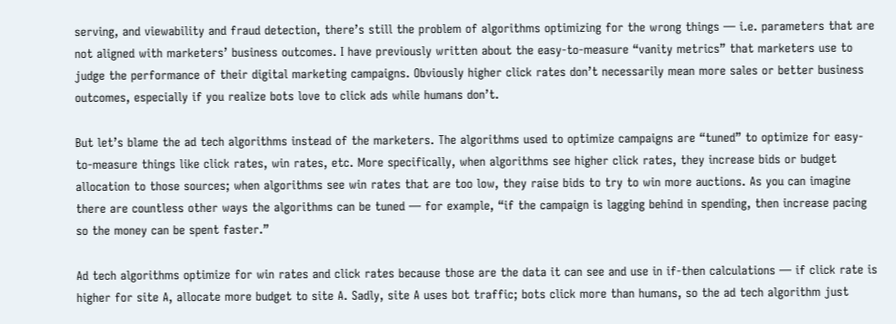serving, and viewability and fraud detection, there’s still the problem of algorithms optimizing for the wrong things — i.e. parameters that are not aligned with marketers’ business outcomes. I have previously written about the easy-to-measure “vanity metrics” that marketers use to judge the performance of their digital marketing campaigns. Obviously higher click rates don’t necessarily mean more sales or better business outcomes, especially if you realize bots love to click ads while humans don’t.

But let’s blame the ad tech algorithms instead of the marketers. The algorithms used to optimize campaigns are “tuned” to optimize for easy-to-measure things like click rates, win rates, etc. More specifically, when algorithms see higher click rates, they increase bids or budget allocation to those sources; when algorithms see win rates that are too low, they raise bids to try to win more auctions. As you can imagine there are countless other ways the algorithms can be tuned — for example, “if the campaign is lagging behind in spending, then increase pacing so the money can be spent faster.”

Ad tech algorithms optimize for win rates and click rates because those are the data it can see and use in if-then calculations — if click rate is higher for site A, allocate more budget to site A. Sadly, site A uses bot traffic; bots click more than humans, so the ad tech algorithm just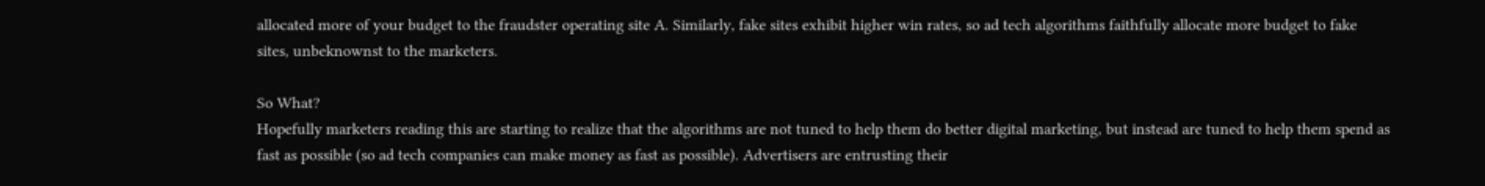allocated more of your budget to the fraudster operating site A. Similarly, fake sites exhibit higher win rates, so ad tech algorithms faithfully allocate more budget to fake sites, unbeknownst to the marketers.

So What?
Hopefully marketers reading this are starting to realize that the algorithms are not tuned to help them do better digital marketing, but instead are tuned to help them spend as fast as possible (so ad tech companies can make money as fast as possible). Advertisers are entrusting their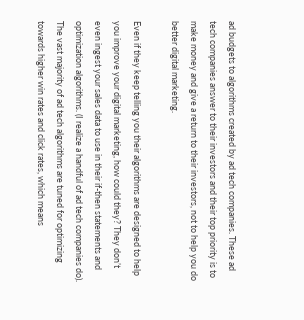ad budgets to algorithms created by ad tech companies. These ad tech companies answer to their investors and their top priority is to make money and give a return to their investors, not to help you do better digital marketing.

Even if they keep telling you their algorithms are designed to help you improve your digital marketing, how could they? They don’t even ingest your sales data to use in their if-then statements and optimization algorithms. (I realize a handful of ad tech companies do). The vast majority of ad tech algorithms are tuned for optimizing towards higher win rates and click rates, which means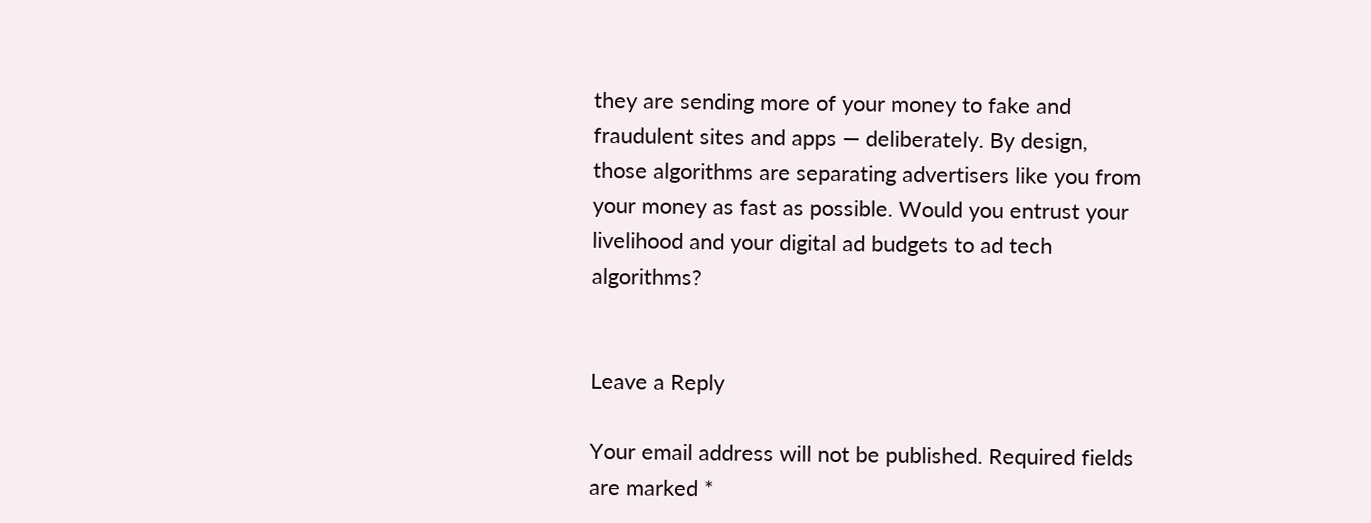they are sending more of your money to fake and fraudulent sites and apps — deliberately. By design, those algorithms are separating advertisers like you from your money as fast as possible. Would you entrust your livelihood and your digital ad budgets to ad tech algorithms?


Leave a Reply

Your email address will not be published. Required fields are marked *